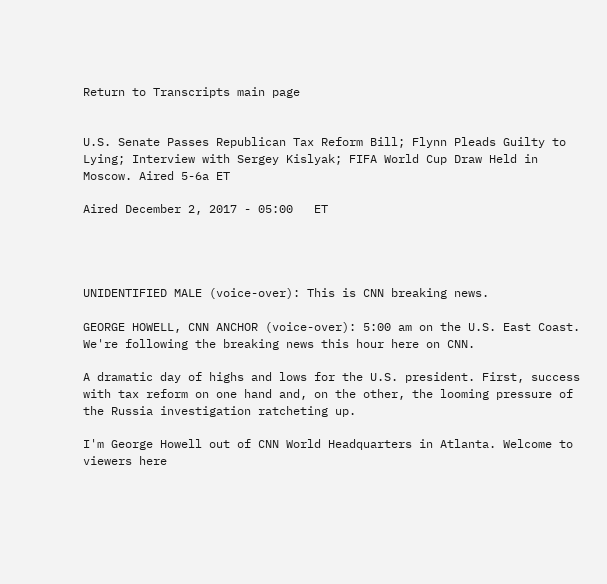Return to Transcripts main page


U.S. Senate Passes Republican Tax Reform Bill; Flynn Pleads Guilty to Lying; Interview with Sergey Kislyak; FIFA World Cup Draw Held in Moscow. Aired 5-6a ET

Aired December 2, 2017 - 05:00   ET




UNIDENTIFIED MALE (voice-over): This is CNN breaking news.

GEORGE HOWELL, CNN ANCHOR (voice-over): 5:00 am on the U.S. East Coast. We're following the breaking news this hour here on CNN.

A dramatic day of highs and lows for the U.S. president. First, success with tax reform on one hand and, on the other, the looming pressure of the Russia investigation ratcheting up.

I'm George Howell out of CNN World Headquarters in Atlanta. Welcome to viewers here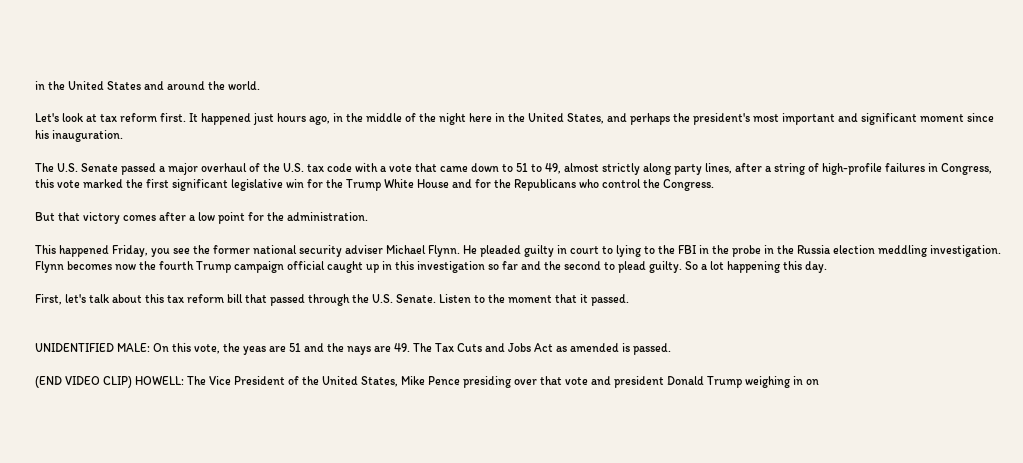in the United States and around the world.

Let's look at tax reform first. It happened just hours ago, in the middle of the night here in the United States, and perhaps the president's most important and significant moment since his inauguration.

The U.S. Senate passed a major overhaul of the U.S. tax code with a vote that came down to 51 to 49, almost strictly along party lines, after a string of high-profile failures in Congress, this vote marked the first significant legislative win for the Trump White House and for the Republicans who control the Congress.

But that victory comes after a low point for the administration.

This happened Friday, you see the former national security adviser Michael Flynn. He pleaded guilty in court to lying to the FBI in the probe in the Russia election meddling investigation. Flynn becomes now the fourth Trump campaign official caught up in this investigation so far and the second to plead guilty. So a lot happening this day.

First, let's talk about this tax reform bill that passed through the U.S. Senate. Listen to the moment that it passed.


UNIDENTIFIED MALE: On this vote, the yeas are 51 and the nays are 49. The Tax Cuts and Jobs Act as amended is passed.

(END VIDEO CLIP) HOWELL: The Vice President of the United States, Mike Pence presiding over that vote and president Donald Trump weighing in on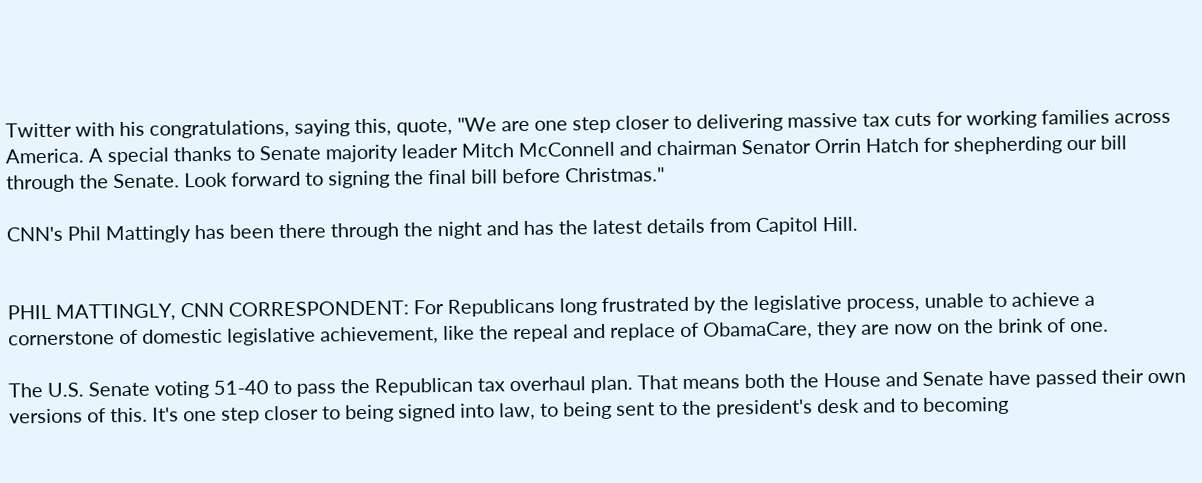Twitter with his congratulations, saying this, quote, "We are one step closer to delivering massive tax cuts for working families across America. A special thanks to Senate majority leader Mitch McConnell and chairman Senator Orrin Hatch for shepherding our bill through the Senate. Look forward to signing the final bill before Christmas."

CNN's Phil Mattingly has been there through the night and has the latest details from Capitol Hill.


PHIL MATTINGLY, CNN CORRESPONDENT: For Republicans long frustrated by the legislative process, unable to achieve a cornerstone of domestic legislative achievement, like the repeal and replace of ObamaCare, they are now on the brink of one.

The U.S. Senate voting 51-40 to pass the Republican tax overhaul plan. That means both the House and Senate have passed their own versions of this. It's one step closer to being signed into law, to being sent to the president's desk and to becoming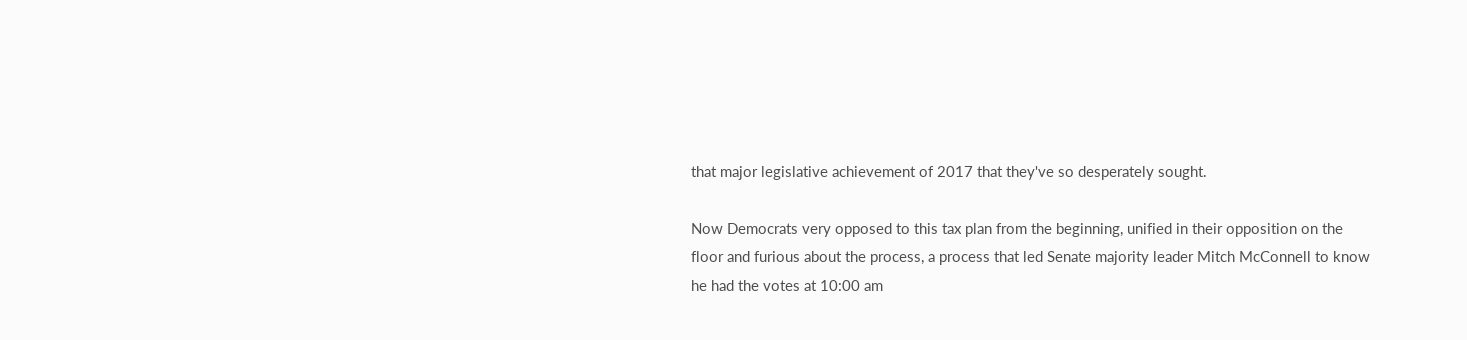that major legislative achievement of 2017 that they've so desperately sought.

Now Democrats very opposed to this tax plan from the beginning, unified in their opposition on the floor and furious about the process, a process that led Senate majority leader Mitch McConnell to know he had the votes at 10:00 am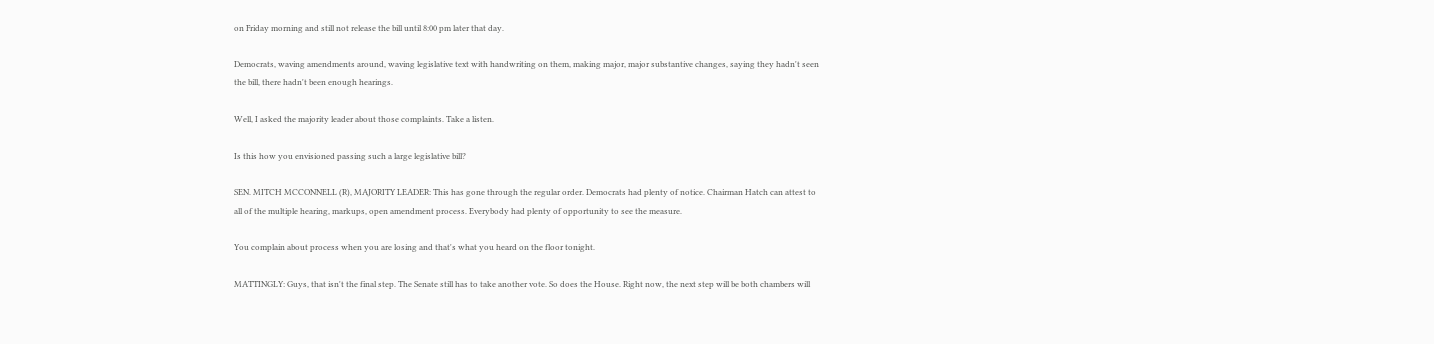on Friday morning and still not release the bill until 8:00 pm later that day.

Democrats, waving amendments around, waving legislative text with handwriting on them, making major, major substantive changes, saying they hadn't seen the bill, there hadn't been enough hearings.

Well, I asked the majority leader about those complaints. Take a listen.

Is this how you envisioned passing such a large legislative bill?

SEN. MITCH MCCONNELL (R), MAJORITY LEADER: This has gone through the regular order. Democrats had plenty of notice. Chairman Hatch can attest to all of the multiple hearing, markups, open amendment process. Everybody had plenty of opportunity to see the measure.

You complain about process when you are losing and that's what you heard on the floor tonight.

MATTINGLY: Guys, that isn't the final step. The Senate still has to take another vote. So does the House. Right now, the next step will be both chambers will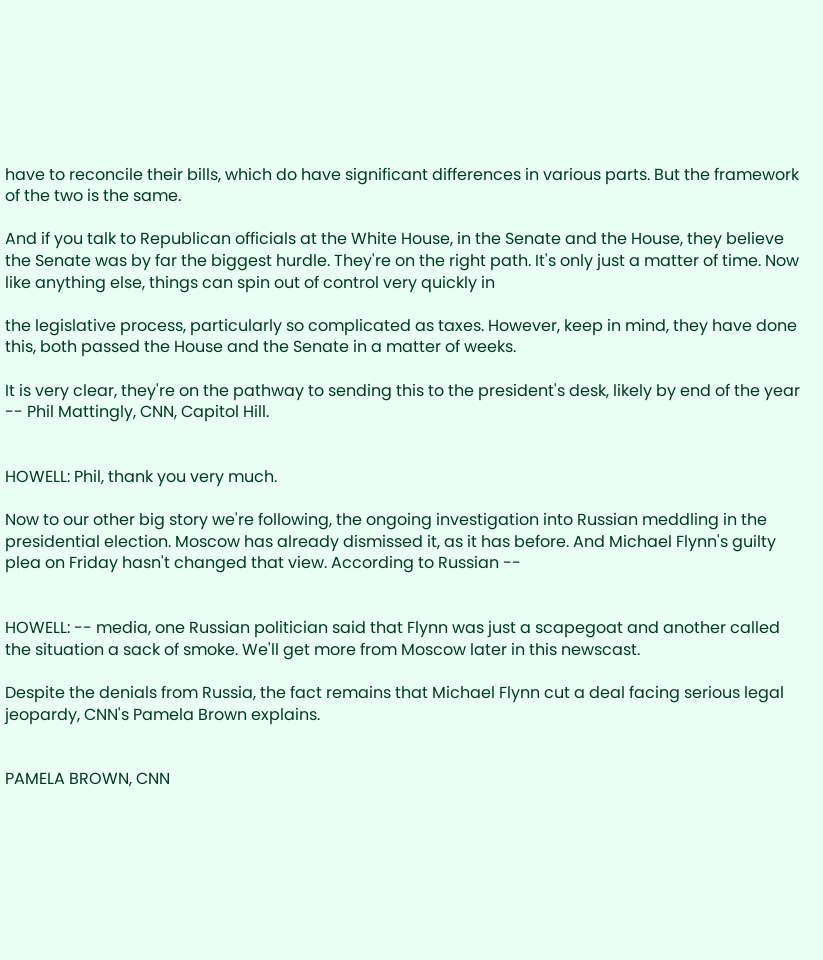have to reconcile their bills, which do have significant differences in various parts. But the framework of the two is the same.

And if you talk to Republican officials at the White House, in the Senate and the House, they believe the Senate was by far the biggest hurdle. They're on the right path. It's only just a matter of time. Now like anything else, things can spin out of control very quickly in

the legislative process, particularly so complicated as taxes. However, keep in mind, they have done this, both passed the House and the Senate in a matter of weeks.

It is very clear, they're on the pathway to sending this to the president's desk, likely by end of the year -- Phil Mattingly, CNN, Capitol Hill.


HOWELL: Phil, thank you very much.

Now to our other big story we're following, the ongoing investigation into Russian meddling in the presidential election. Moscow has already dismissed it, as it has before. And Michael Flynn's guilty plea on Friday hasn't changed that view. According to Russian --


HOWELL: -- media, one Russian politician said that Flynn was just a scapegoat and another called the situation a sack of smoke. We'll get more from Moscow later in this newscast.

Despite the denials from Russia, the fact remains that Michael Flynn cut a deal facing serious legal jeopardy, CNN's Pamela Brown explains.


PAMELA BROWN, CNN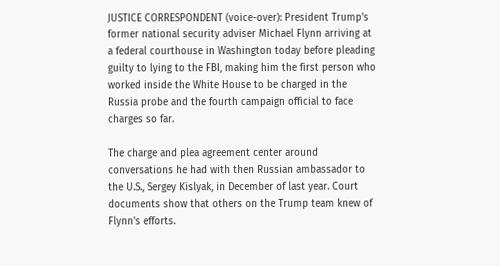JUSTICE CORRESPONDENT (voice-over): President Trump's former national security adviser Michael Flynn arriving at a federal courthouse in Washington today before pleading guilty to lying to the FBI, making him the first person who worked inside the White House to be charged in the Russia probe and the fourth campaign official to face charges so far.

The charge and plea agreement center around conversations he had with then Russian ambassador to the U.S., Sergey Kislyak, in December of last year. Court documents show that others on the Trump team knew of Flynn's efforts.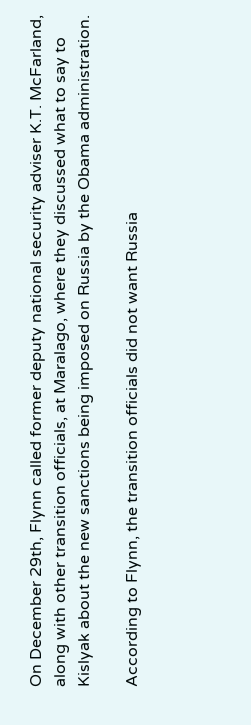On December 29th, Flynn called former deputy national security adviser K.T. McFarland, along with other transition officials, at Maralago, where they discussed what to say to Kislyak about the new sanctions being imposed on Russia by the Obama administration.

According to Flynn, the transition officials did not want Russia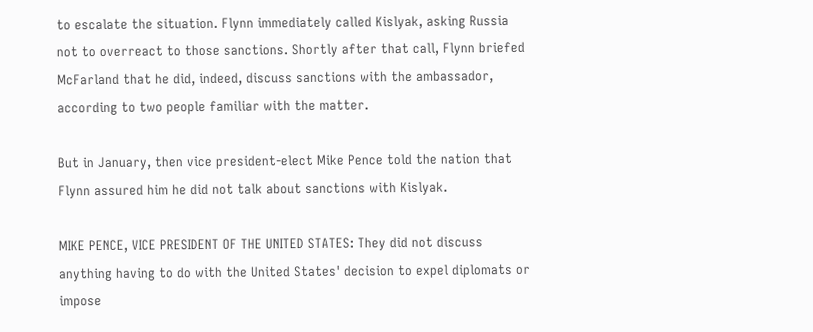to escalate the situation. Flynn immediately called Kislyak, asking Russia not to overreact to those sanctions. Shortly after that call, Flynn briefed McFarland that he did, indeed, discuss sanctions with the ambassador, according to two people familiar with the matter.

But in January, then vice president-elect Mike Pence told the nation that Flynn assured him he did not talk about sanctions with Kislyak.

MIKE PENCE, VICE PRESIDENT OF THE UNITED STATES: They did not discuss anything having to do with the United States' decision to expel diplomats or impose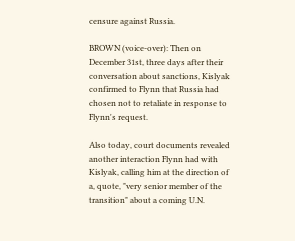censure against Russia.

BROWN (voice-over): Then on December 31st, three days after their conversation about sanctions, Kislyak confirmed to Flynn that Russia had chosen not to retaliate in response to Flynn's request.

Also today, court documents revealed another interaction Flynn had with Kislyak, calling him at the direction of a, quote, "very senior member of the transition" about a coming U.N.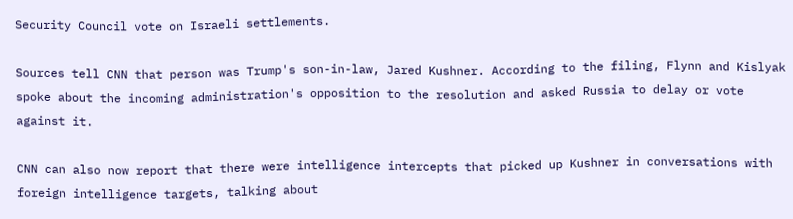Security Council vote on Israeli settlements.

Sources tell CNN that person was Trump's son-in-law, Jared Kushner. According to the filing, Flynn and Kislyak spoke about the incoming administration's opposition to the resolution and asked Russia to delay or vote against it.

CNN can also now report that there were intelligence intercepts that picked up Kushner in conversations with foreign intelligence targets, talking about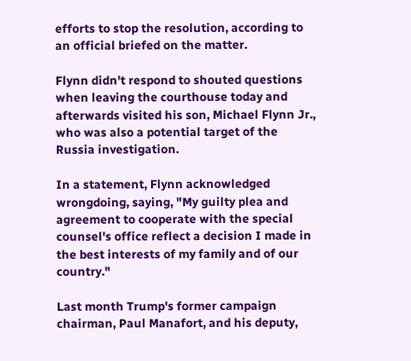efforts to stop the resolution, according to an official briefed on the matter.

Flynn didn't respond to shouted questions when leaving the courthouse today and afterwards visited his son, Michael Flynn Jr., who was also a potential target of the Russia investigation.

In a statement, Flynn acknowledged wrongdoing, saying, "My guilty plea and agreement to cooperate with the special counsel's office reflect a decision I made in the best interests of my family and of our country."

Last month Trump's former campaign chairman, Paul Manafort, and his deputy,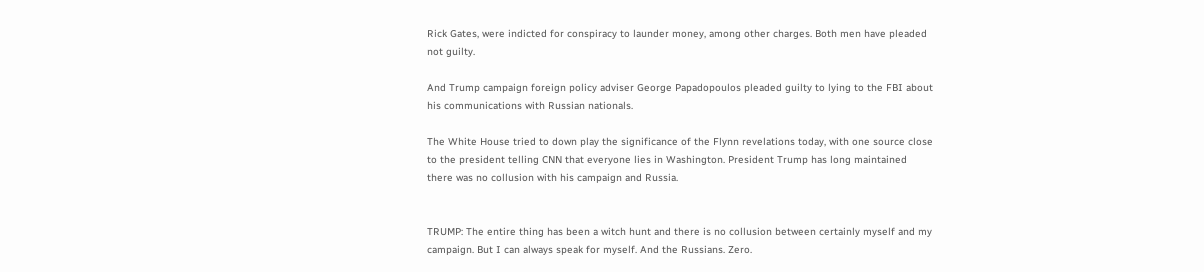Rick Gates, were indicted for conspiracy to launder money, among other charges. Both men have pleaded not guilty.

And Trump campaign foreign policy adviser George Papadopoulos pleaded guilty to lying to the FBI about his communications with Russian nationals.

The White House tried to down play the significance of the Flynn revelations today, with one source close to the president telling CNN that everyone lies in Washington. President Trump has long maintained there was no collusion with his campaign and Russia.


TRUMP: The entire thing has been a witch hunt and there is no collusion between certainly myself and my campaign. But I can always speak for myself. And the Russians. Zero.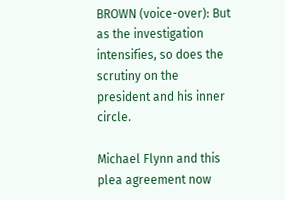BROWN (voice-over): But as the investigation intensifies, so does the scrutiny on the president and his inner circle.

Michael Flynn and this plea agreement now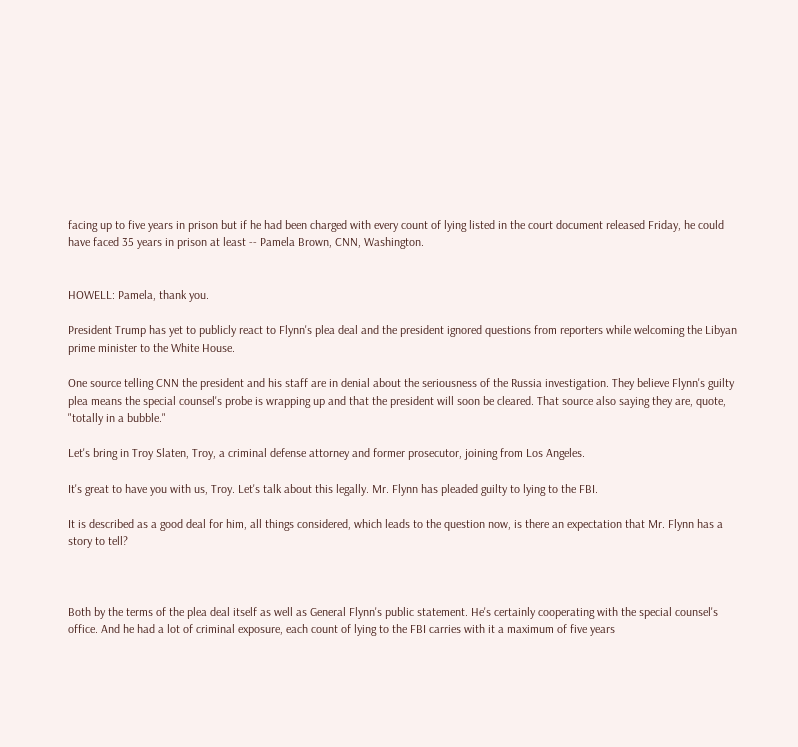facing up to five years in prison but if he had been charged with every count of lying listed in the court document released Friday, he could have faced 35 years in prison at least -- Pamela Brown, CNN, Washington.


HOWELL: Pamela, thank you.

President Trump has yet to publicly react to Flynn's plea deal and the president ignored questions from reporters while welcoming the Libyan prime minister to the White House.

One source telling CNN the president and his staff are in denial about the seriousness of the Russia investigation. They believe Flynn's guilty plea means the special counsel's probe is wrapping up and that the president will soon be cleared. That source also saying they are, quote, "totally in a bubble."

Let's bring in Troy Slaten, Troy, a criminal defense attorney and former prosecutor, joining from Los Angeles.

It's great to have you with us, Troy. Let's talk about this legally. Mr. Flynn has pleaded guilty to lying to the FBI.

It is described as a good deal for him, all things considered, which leads to the question now, is there an expectation that Mr. Flynn has a story to tell?



Both by the terms of the plea deal itself as well as General Flynn's public statement. He's certainly cooperating with the special counsel's office. And he had a lot of criminal exposure, each count of lying to the FBI carries with it a maximum of five years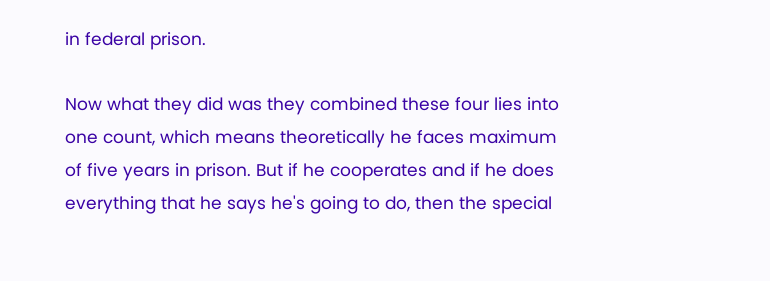in federal prison.

Now what they did was they combined these four lies into one count, which means theoretically he faces maximum of five years in prison. But if he cooperates and if he does everything that he says he's going to do, then the special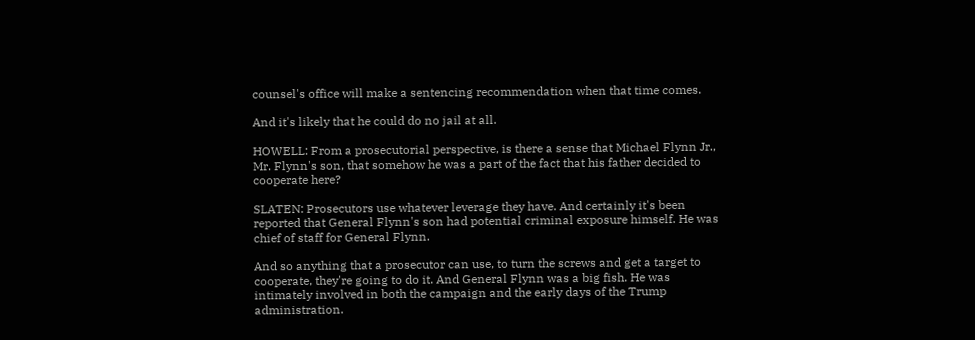counsel's office will make a sentencing recommendation when that time comes.

And it's likely that he could do no jail at all.

HOWELL: From a prosecutorial perspective, is there a sense that Michael Flynn Jr., Mr. Flynn's son, that somehow he was a part of the fact that his father decided to cooperate here?

SLATEN: Prosecutors use whatever leverage they have. And certainly it's been reported that General Flynn's son had potential criminal exposure himself. He was chief of staff for General Flynn.

And so anything that a prosecutor can use, to turn the screws and get a target to cooperate, they're going to do it. And General Flynn was a big fish. He was intimately involved in both the campaign and the early days of the Trump administration.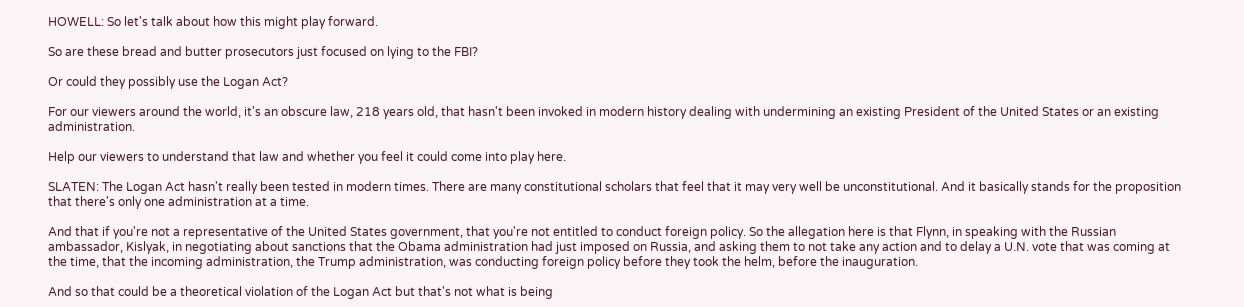HOWELL: So let's talk about how this might play forward.

So are these bread and butter prosecutors just focused on lying to the FBI?

Or could they possibly use the Logan Act?

For our viewers around the world, it's an obscure law, 218 years old, that hasn't been invoked in modern history dealing with undermining an existing President of the United States or an existing administration.

Help our viewers to understand that law and whether you feel it could come into play here.

SLATEN: The Logan Act hasn't really been tested in modern times. There are many constitutional scholars that feel that it may very well be unconstitutional. And it basically stands for the proposition that there's only one administration at a time.

And that if you're not a representative of the United States government, that you're not entitled to conduct foreign policy. So the allegation here is that Flynn, in speaking with the Russian ambassador, Kislyak, in negotiating about sanctions that the Obama administration had just imposed on Russia, and asking them to not take any action and to delay a U.N. vote that was coming at the time, that the incoming administration, the Trump administration, was conducting foreign policy before they took the helm, before the inauguration.

And so that could be a theoretical violation of the Logan Act but that's not what is being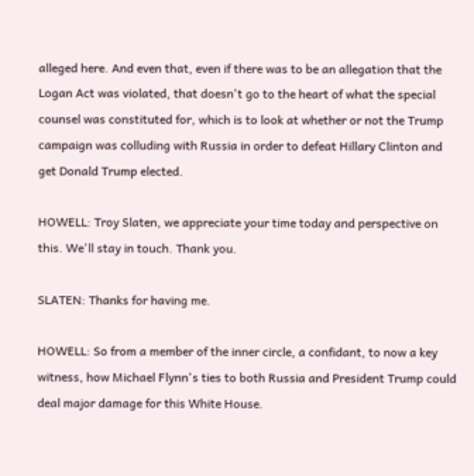alleged here. And even that, even if there was to be an allegation that the Logan Act was violated, that doesn't go to the heart of what the special counsel was constituted for, which is to look at whether or not the Trump campaign was colluding with Russia in order to defeat Hillary Clinton and get Donald Trump elected.

HOWELL: Troy Slaten, we appreciate your time today and perspective on this. We'll stay in touch. Thank you.

SLATEN: Thanks for having me.

HOWELL: So from a member of the inner circle, a confidant, to now a key witness, how Michael Flynn's ties to both Russia and President Trump could deal major damage for this White House.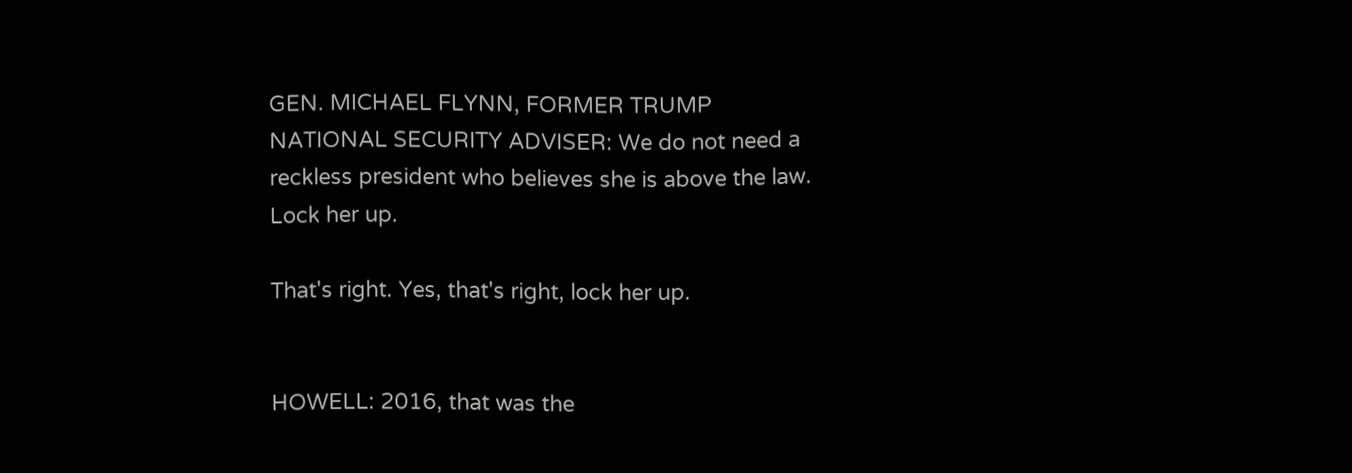GEN. MICHAEL FLYNN, FORMER TRUMP NATIONAL SECURITY ADVISER: We do not need a reckless president who believes she is above the law. Lock her up.

That's right. Yes, that's right, lock her up.


HOWELL: 2016, that was the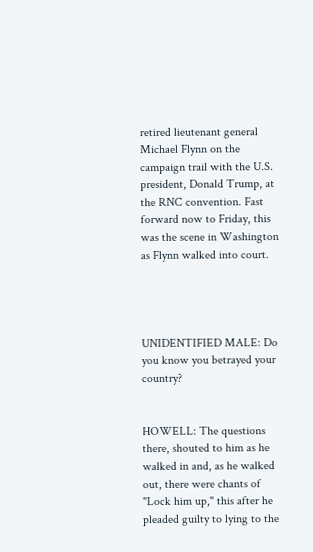retired lieutenant general Michael Flynn on the campaign trail with the U.S. president, Donald Trump, at the RNC convention. Fast forward now to Friday, this was the scene in Washington as Flynn walked into court.




UNIDENTIFIED MALE: Do you know you betrayed your country?


HOWELL: The questions there, shouted to him as he walked in and, as he walked out, there were chants of "Lock him up," this after he pleaded guilty to lying to the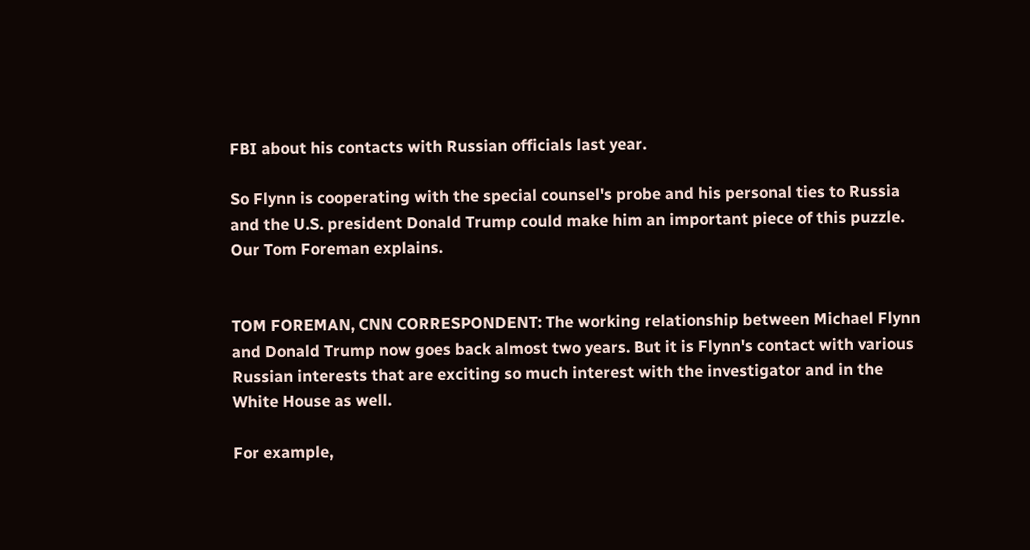FBI about his contacts with Russian officials last year.

So Flynn is cooperating with the special counsel's probe and his personal ties to Russia and the U.S. president Donald Trump could make him an important piece of this puzzle. Our Tom Foreman explains.


TOM FOREMAN, CNN CORRESPONDENT: The working relationship between Michael Flynn and Donald Trump now goes back almost two years. But it is Flynn's contact with various Russian interests that are exciting so much interest with the investigator and in the White House as well.

For example,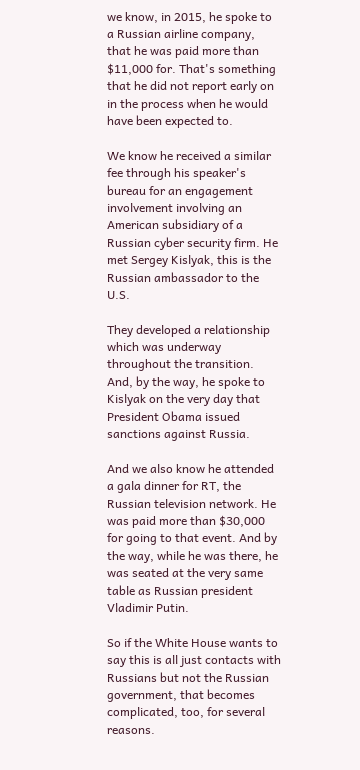we know, in 2015, he spoke to a Russian airline company, that he was paid more than $11,000 for. That's something that he did not report early on in the process when he would have been expected to.

We know he received a similar fee through his speaker's bureau for an engagement involvement involving an American subsidiary of a Russian cyber security firm. He met Sergey Kislyak, this is the Russian ambassador to the U.S.

They developed a relationship which was underway throughout the transition. And, by the way, he spoke to Kislyak on the very day that President Obama issued sanctions against Russia.

And we also know he attended a gala dinner for RT, the Russian television network. He was paid more than $30,000 for going to that event. And by the way, while he was there, he was seated at the very same table as Russian president Vladimir Putin.

So if the White House wants to say this is all just contacts with Russians but not the Russian government, that becomes complicated, too, for several reasons.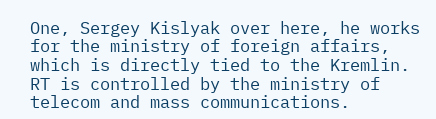One, Sergey Kislyak over here, he works for the ministry of foreign affairs, which is directly tied to the Kremlin. RT is controlled by the ministry of telecom and mass communications.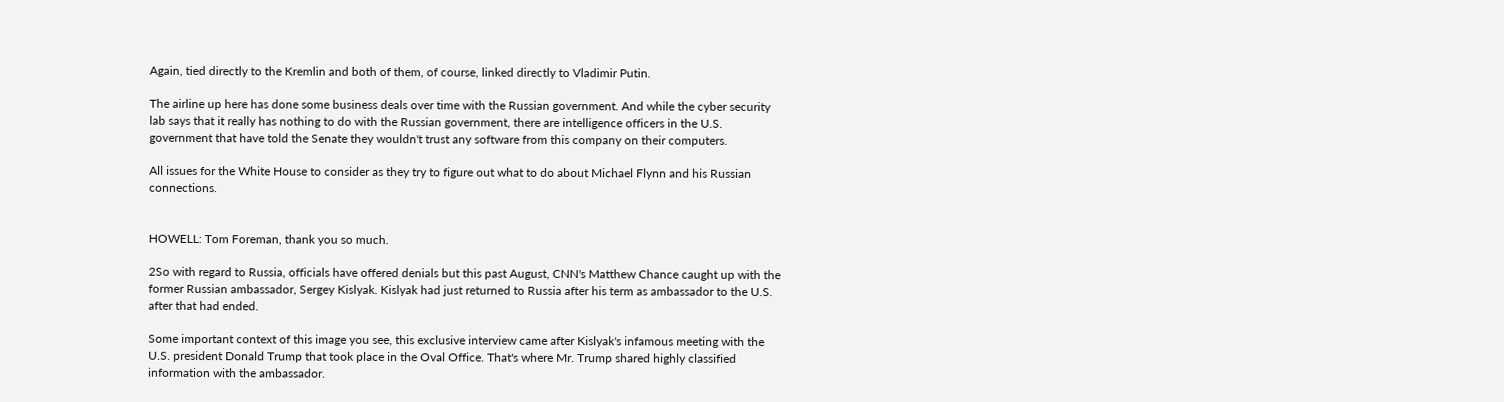Again, tied directly to the Kremlin and both of them, of course, linked directly to Vladimir Putin.

The airline up here has done some business deals over time with the Russian government. And while the cyber security lab says that it really has nothing to do with the Russian government, there are intelligence officers in the U.S. government that have told the Senate they wouldn't trust any software from this company on their computers.

All issues for the White House to consider as they try to figure out what to do about Michael Flynn and his Russian connections.


HOWELL: Tom Foreman, thank you so much.

2So with regard to Russia, officials have offered denials but this past August, CNN's Matthew Chance caught up with the former Russian ambassador, Sergey Kislyak. Kislyak had just returned to Russia after his term as ambassador to the U.S. after that had ended.

Some important context of this image you see, this exclusive interview came after Kislyak's infamous meeting with the U.S. president Donald Trump that took place in the Oval Office. That's where Mr. Trump shared highly classified information with the ambassador.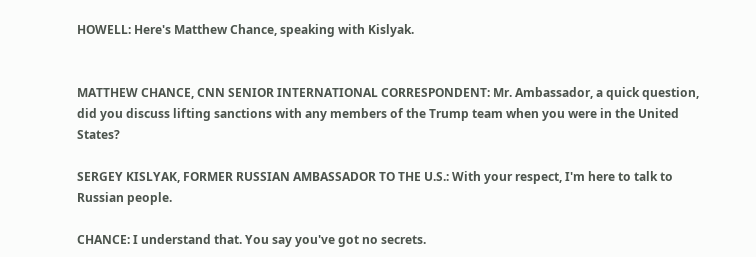HOWELL: Here's Matthew Chance, speaking with Kislyak.


MATTHEW CHANCE, CNN SENIOR INTERNATIONAL CORRESPONDENT: Mr. Ambassador, a quick question, did you discuss lifting sanctions with any members of the Trump team when you were in the United States?

SERGEY KISLYAK, FORMER RUSSIAN AMBASSADOR TO THE U.S.: With your respect, I'm here to talk to Russian people.

CHANCE: I understand that. You say you've got no secrets.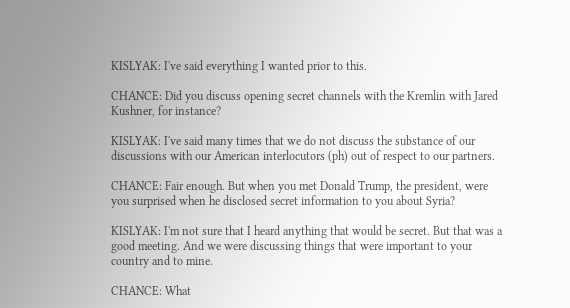KISLYAK: I've said everything I wanted prior to this.

CHANCE: Did you discuss opening secret channels with the Kremlin with Jared Kushner, for instance?

KISLYAK: I've said many times that we do not discuss the substance of our discussions with our American interlocutors (ph) out of respect to our partners.

CHANCE: Fair enough. But when you met Donald Trump, the president, were you surprised when he disclosed secret information to you about Syria?

KISLYAK: I'm not sure that I heard anything that would be secret. But that was a good meeting. And we were discussing things that were important to your country and to mine.

CHANCE: What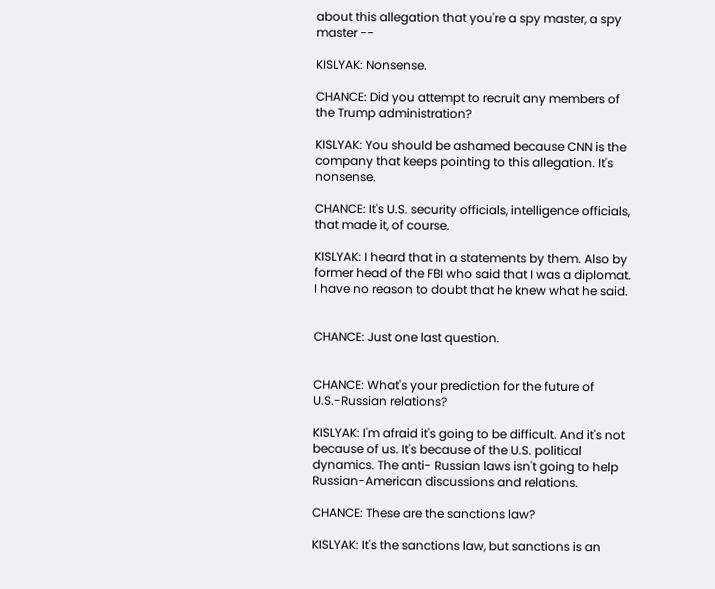about this allegation that you're a spy master, a spy master --

KISLYAK: Nonsense.

CHANCE: Did you attempt to recruit any members of the Trump administration?

KISLYAK: You should be ashamed because CNN is the company that keeps pointing to this allegation. It's nonsense.

CHANCE: It's U.S. security officials, intelligence officials, that made it, of course.

KISLYAK: I heard that in a statements by them. Also by former head of the FBI who said that I was a diplomat. I have no reason to doubt that he knew what he said.


CHANCE: Just one last question.


CHANCE: What's your prediction for the future of U.S.-Russian relations?

KISLYAK: I'm afraid it's going to be difficult. And it's not because of us. It's because of the U.S. political dynamics. The anti- Russian laws isn't going to help Russian-American discussions and relations.

CHANCE: These are the sanctions law?

KISLYAK: It's the sanctions law, but sanctions is an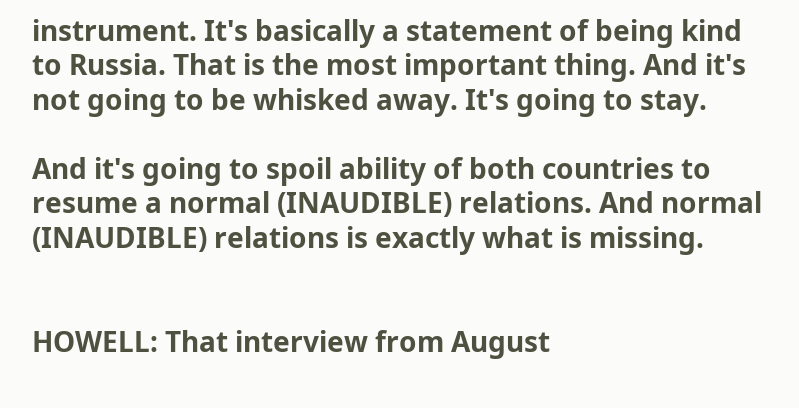instrument. It's basically a statement of being kind to Russia. That is the most important thing. And it's not going to be whisked away. It's going to stay.

And it's going to spoil ability of both countries to resume a normal (INAUDIBLE) relations. And normal (INAUDIBLE) relations is exactly what is missing.


HOWELL: That interview from August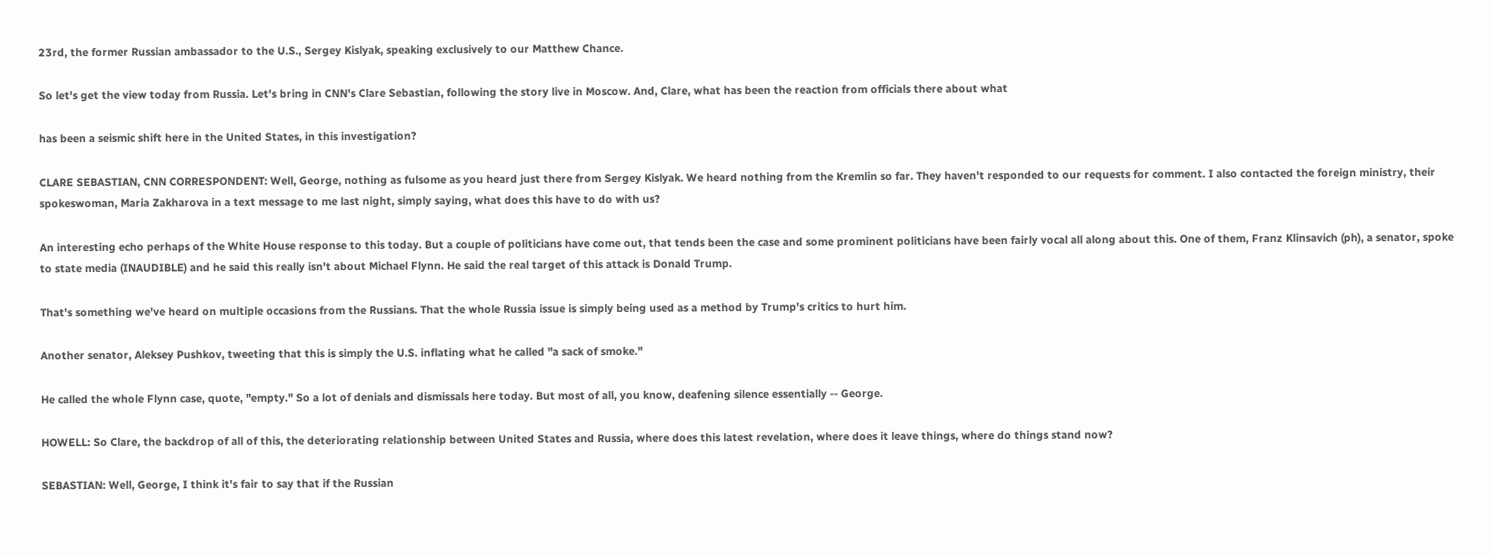23rd, the former Russian ambassador to the U.S., Sergey Kislyak, speaking exclusively to our Matthew Chance.

So let's get the view today from Russia. Let's bring in CNN's Clare Sebastian, following the story live in Moscow. And, Clare, what has been the reaction from officials there about what

has been a seismic shift here in the United States, in this investigation?

CLARE SEBASTIAN, CNN CORRESPONDENT: Well, George, nothing as fulsome as you heard just there from Sergey Kislyak. We heard nothing from the Kremlin so far. They haven't responded to our requests for comment. I also contacted the foreign ministry, their spokeswoman, Maria Zakharova in a text message to me last night, simply saying, what does this have to do with us?

An interesting echo perhaps of the White House response to this today. But a couple of politicians have come out, that tends been the case and some prominent politicians have been fairly vocal all along about this. One of them, Franz Klinsavich (ph), a senator, spoke to state media (INAUDIBLE) and he said this really isn't about Michael Flynn. He said the real target of this attack is Donald Trump.

That's something we've heard on multiple occasions from the Russians. That the whole Russia issue is simply being used as a method by Trump's critics to hurt him.

Another senator, Aleksey Pushkov, tweeting that this is simply the U.S. inflating what he called "a sack of smoke."

He called the whole Flynn case, quote, "empty." So a lot of denials and dismissals here today. But most of all, you know, deafening silence essentially -- George.

HOWELL: So Clare, the backdrop of all of this, the deteriorating relationship between United States and Russia, where does this latest revelation, where does it leave things, where do things stand now?

SEBASTIAN: Well, George, I think it's fair to say that if the Russian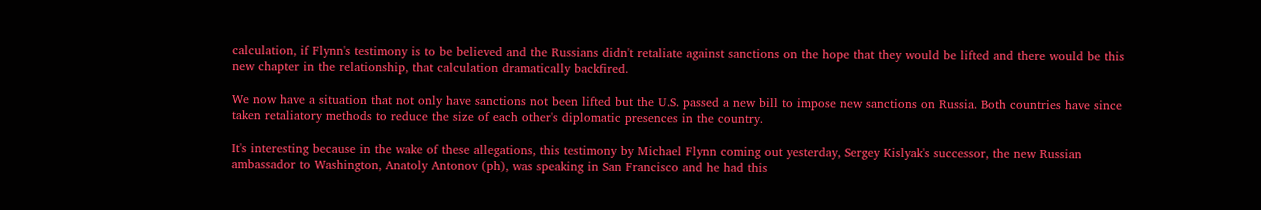calculation, if Flynn's testimony is to be believed and the Russians didn't retaliate against sanctions on the hope that they would be lifted and there would be this new chapter in the relationship, that calculation dramatically backfired.

We now have a situation that not only have sanctions not been lifted but the U.S. passed a new bill to impose new sanctions on Russia. Both countries have since taken retaliatory methods to reduce the size of each other's diplomatic presences in the country.

It's interesting because in the wake of these allegations, this testimony by Michael Flynn coming out yesterday, Sergey Kislyak's successor, the new Russian ambassador to Washington, Anatoly Antonov (ph), was speaking in San Francisco and he had this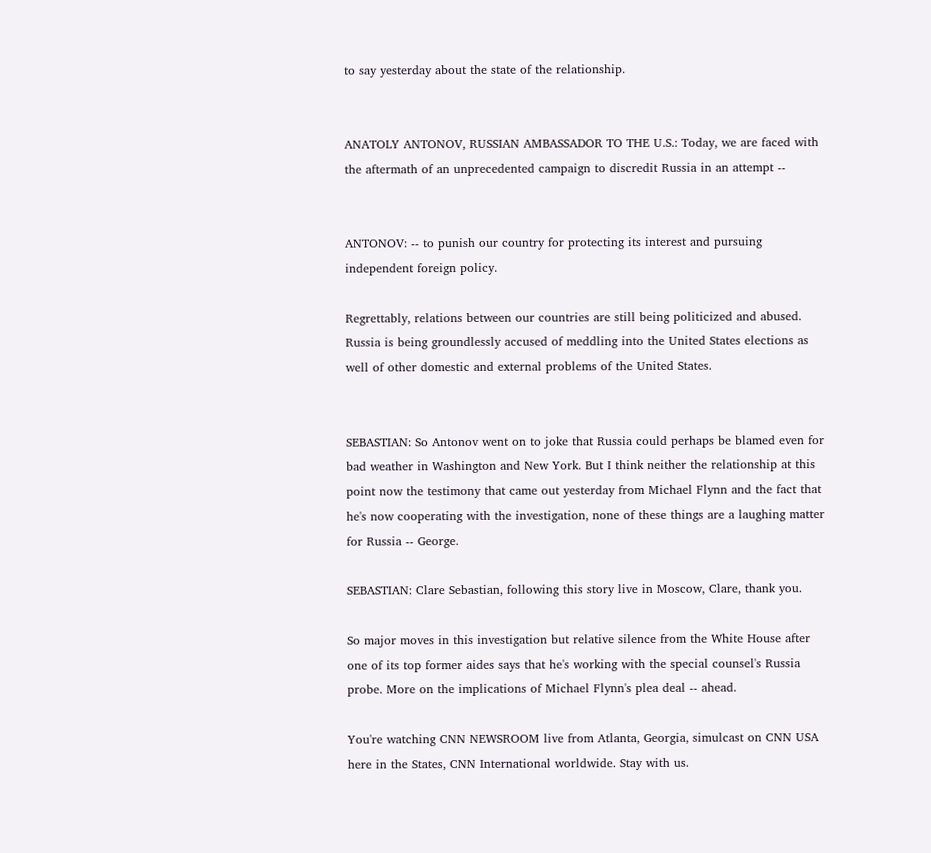to say yesterday about the state of the relationship.


ANATOLY ANTONOV, RUSSIAN AMBASSADOR TO THE U.S.: Today, we are faced with the aftermath of an unprecedented campaign to discredit Russia in an attempt --


ANTONOV: -- to punish our country for protecting its interest and pursuing independent foreign policy.

Regrettably, relations between our countries are still being politicized and abused. Russia is being groundlessly accused of meddling into the United States elections as well of other domestic and external problems of the United States.


SEBASTIAN: So Antonov went on to joke that Russia could perhaps be blamed even for bad weather in Washington and New York. But I think neither the relationship at this point now the testimony that came out yesterday from Michael Flynn and the fact that he's now cooperating with the investigation, none of these things are a laughing matter for Russia -- George.

SEBASTIAN: Clare Sebastian, following this story live in Moscow, Clare, thank you.

So major moves in this investigation but relative silence from the White House after one of its top former aides says that he's working with the special counsel's Russia probe. More on the implications of Michael Flynn's plea deal -- ahead.

You're watching CNN NEWSROOM live from Atlanta, Georgia, simulcast on CNN USA here in the States, CNN International worldwide. Stay with us.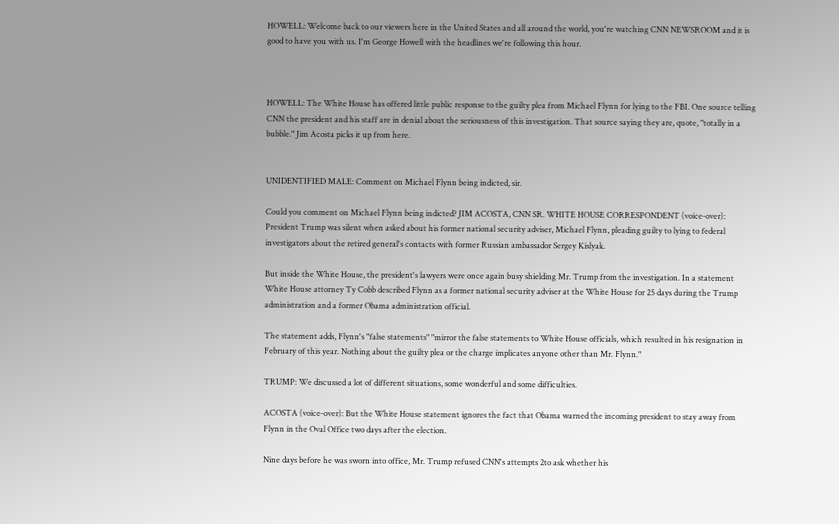HOWELL: Welcome back to our viewers here in the United States and all around the world, you're watching CNN NEWSROOM and it is good to have you with us. I'm George Howell with the headlines we're following this hour.



HOWELL: The White House has offered little public response to the guilty plea from Michael Flynn for lying to the FBI. One source telling CNN the president and his staff are in denial about the seriousness of this investigation. That source saying they are, quote, "totally in a bubble." Jim Acosta picks it up from here.


UNIDENTIFIED MALE: Comment on Michael Flynn being indicted, sir.

Could you comment on Michael Flynn being indicted? JIM ACOSTA, CNN SR. WHITE HOUSE CORRESPONDENT (voice-over): President Trump was silent when asked about his former national security adviser, Michael Flynn, pleading guilty to lying to federal investigators about the retired general's contacts with former Russian ambassador Sergey Kislyak.

But inside the White House, the president's lawyers were once again busy shielding Mr. Trump from the investigation. In a statement White House attorney Ty Cobb described Flynn as a former national security adviser at the White House for 25 days during the Trump administration and a former Obama administration official.

The statement adds, Flynn's "false statements" "mirror the false statements to White House officials, which resulted in his resignation in February of this year. Nothing about the guilty plea or the charge implicates anyone other than Mr. Flynn."

TRUMP: We discussed a lot of different situations, some wonderful and some difficulties.

ACOSTA (voice-over): But the White House statement ignores the fact that Obama warned the incoming president to stay away from Flynn in the Oval Office two days after the election.

Nine days before he was sworn into office, Mr. Trump refused CNN's attempts 2to ask whether his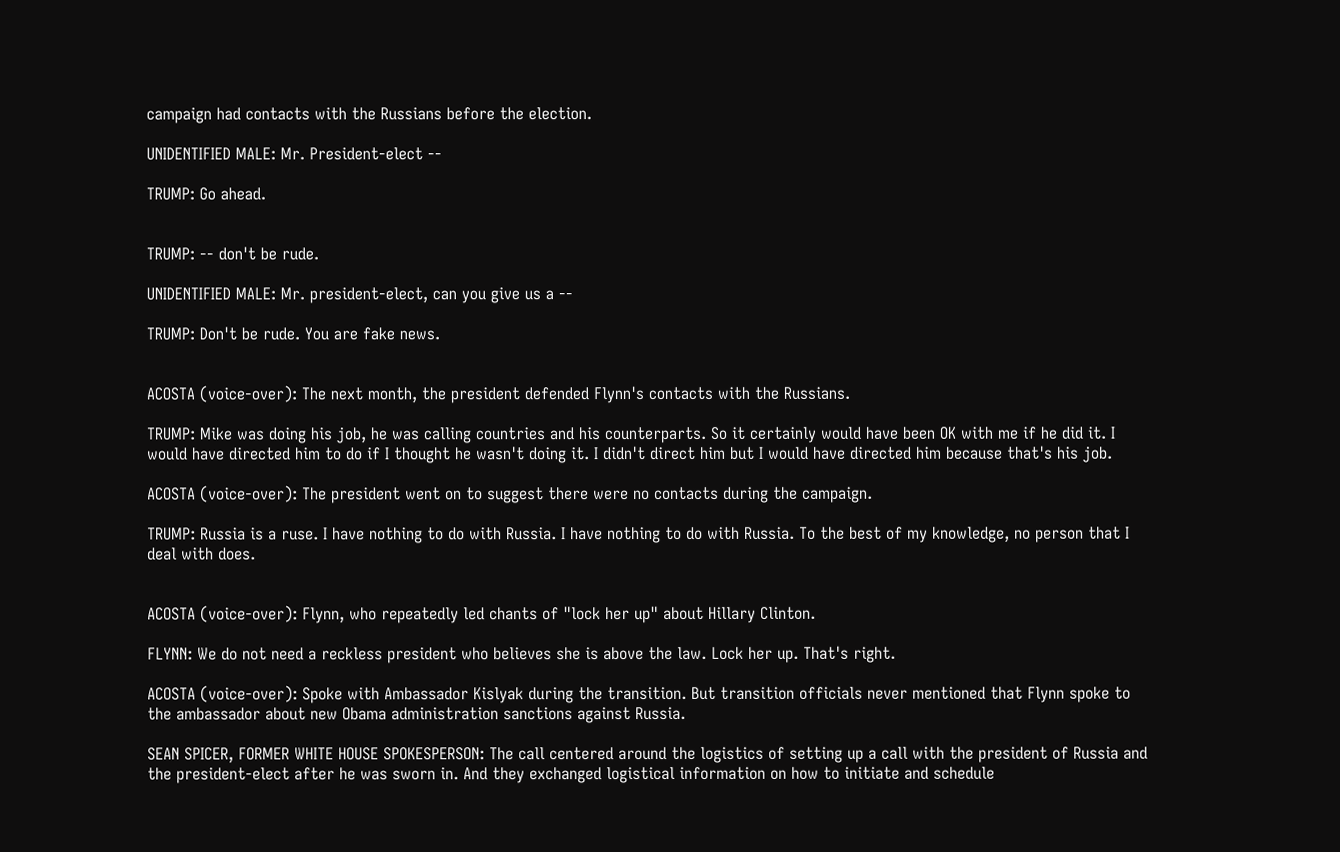campaign had contacts with the Russians before the election.

UNIDENTIFIED MALE: Mr. President-elect --

TRUMP: Go ahead.


TRUMP: -- don't be rude.

UNIDENTIFIED MALE: Mr. president-elect, can you give us a --

TRUMP: Don't be rude. You are fake news.


ACOSTA (voice-over): The next month, the president defended Flynn's contacts with the Russians.

TRUMP: Mike was doing his job, he was calling countries and his counterparts. So it certainly would have been OK with me if he did it. I would have directed him to do if I thought he wasn't doing it. I didn't direct him but I would have directed him because that's his job.

ACOSTA (voice-over): The president went on to suggest there were no contacts during the campaign.

TRUMP: Russia is a ruse. I have nothing to do with Russia. I have nothing to do with Russia. To the best of my knowledge, no person that I deal with does.


ACOSTA (voice-over): Flynn, who repeatedly led chants of "lock her up" about Hillary Clinton.

FLYNN: We do not need a reckless president who believes she is above the law. Lock her up. That's right.

ACOSTA (voice-over): Spoke with Ambassador Kislyak during the transition. But transition officials never mentioned that Flynn spoke to the ambassador about new Obama administration sanctions against Russia.

SEAN SPICER, FORMER WHITE HOUSE SPOKESPERSON: The call centered around the logistics of setting up a call with the president of Russia and the president-elect after he was sworn in. And they exchanged logistical information on how to initiate and schedule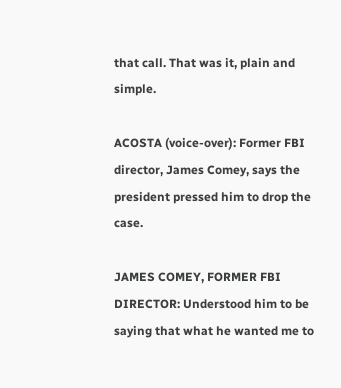that call. That was it, plain and simple.

ACOSTA (voice-over): Former FBI director, James Comey, says the president pressed him to drop the case.

JAMES COMEY, FORMER FBI DIRECTOR: Understood him to be saying that what he wanted me to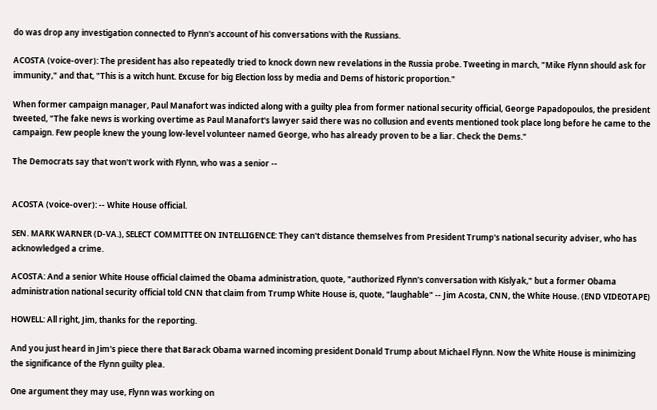do was drop any investigation connected to Flynn's account of his conversations with the Russians.

ACOSTA (voice-over): The president has also repeatedly tried to knock down new revelations in the Russia probe. Tweeting in march, "Mike Flynn should ask for immunity," and that, "This is a witch hunt. Excuse for big Election loss by media and Dems of historic proportion."

When former campaign manager, Paul Manafort was indicted along with a guilty plea from former national security official, George Papadopoulos, the president tweeted, "The fake news is working overtime as Paul Manafort's lawyer said there was no collusion and events mentioned took place long before he came to the campaign. Few people knew the young low-level volunteer named George, who has already proven to be a liar. Check the Dems."

The Democrats say that won't work with Flynn, who was a senior --


ACOSTA (voice-over): -- White House official.

SEN. MARK WARNER (D-VA.), SELECT COMMITTEE ON INTELLIGENCE: They can't distance themselves from President Trump's national security adviser, who has acknowledged a crime.

ACOSTA: And a senior White House official claimed the Obama administration, quote, "authorized Flynn's conversation with Kislyak," but a former Obama administration national security official told CNN that claim from Trump White House is, quote, "laughable" -- Jim Acosta, CNN, the White House. (END VIDEOTAPE)

HOWELL: All right, Jim, thanks for the reporting.

And you just heard in Jim's piece there that Barack Obama warned incoming president Donald Trump about Michael Flynn. Now the White House is minimizing the significance of the Flynn guilty plea.

One argument they may use, Flynn was working on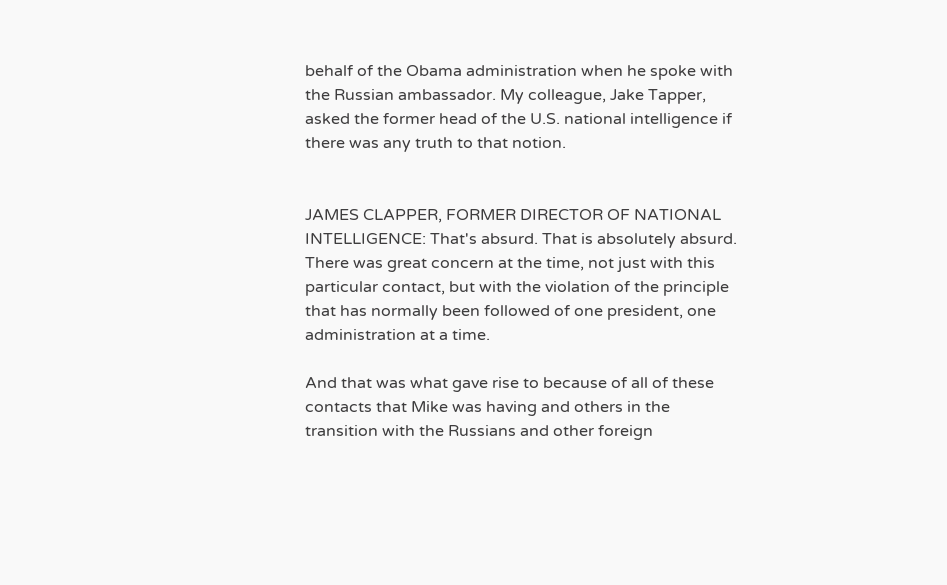behalf of the Obama administration when he spoke with the Russian ambassador. My colleague, Jake Tapper, asked the former head of the U.S. national intelligence if there was any truth to that notion.


JAMES CLAPPER, FORMER DIRECTOR OF NATIONAL INTELLIGENCE: That's absurd. That is absolutely absurd. There was great concern at the time, not just with this particular contact, but with the violation of the principle that has normally been followed of one president, one administration at a time.

And that was what gave rise to because of all of these contacts that Mike was having and others in the transition with the Russians and other foreign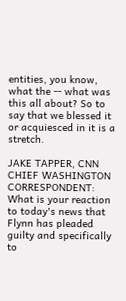entities, you know, what the -- what was this all about? So to say that we blessed it or acquiesced in it is a stretch.

JAKE TAPPER, CNN CHIEF WASHINGTON CORRESPONDENT: What is your reaction to today's news that Flynn has pleaded guilty and specifically to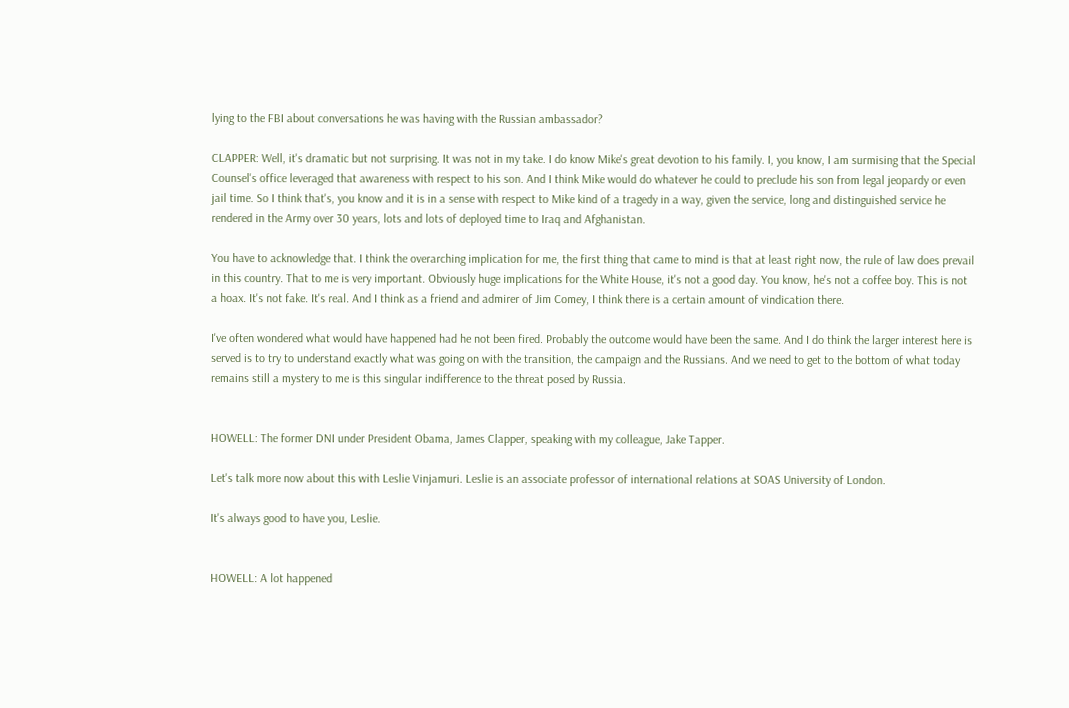lying to the FBI about conversations he was having with the Russian ambassador?

CLAPPER: Well, it's dramatic but not surprising. It was not in my take. I do know Mike's great devotion to his family. I, you know, I am surmising that the Special Counsel's office leveraged that awareness with respect to his son. And I think Mike would do whatever he could to preclude his son from legal jeopardy or even jail time. So I think that's, you know and it is in a sense with respect to Mike kind of a tragedy in a way, given the service, long and distinguished service he rendered in the Army over 30 years, lots and lots of deployed time to Iraq and Afghanistan.

You have to acknowledge that. I think the overarching implication for me, the first thing that came to mind is that at least right now, the rule of law does prevail in this country. That to me is very important. Obviously huge implications for the White House, it's not a good day. You know, he's not a coffee boy. This is not a hoax. It's not fake. It's real. And I think as a friend and admirer of Jim Comey, I think there is a certain amount of vindication there.

I've often wondered what would have happened had he not been fired. Probably the outcome would have been the same. And I do think the larger interest here is served is to try to understand exactly what was going on with the transition, the campaign and the Russians. And we need to get to the bottom of what today remains still a mystery to me is this singular indifference to the threat posed by Russia.


HOWELL: The former DNI under President Obama, James Clapper, speaking with my colleague, Jake Tapper.

Let's talk more now about this with Leslie Vinjamuri. Leslie is an associate professor of international relations at SOAS University of London.

It's always good to have you, Leslie.


HOWELL: A lot happened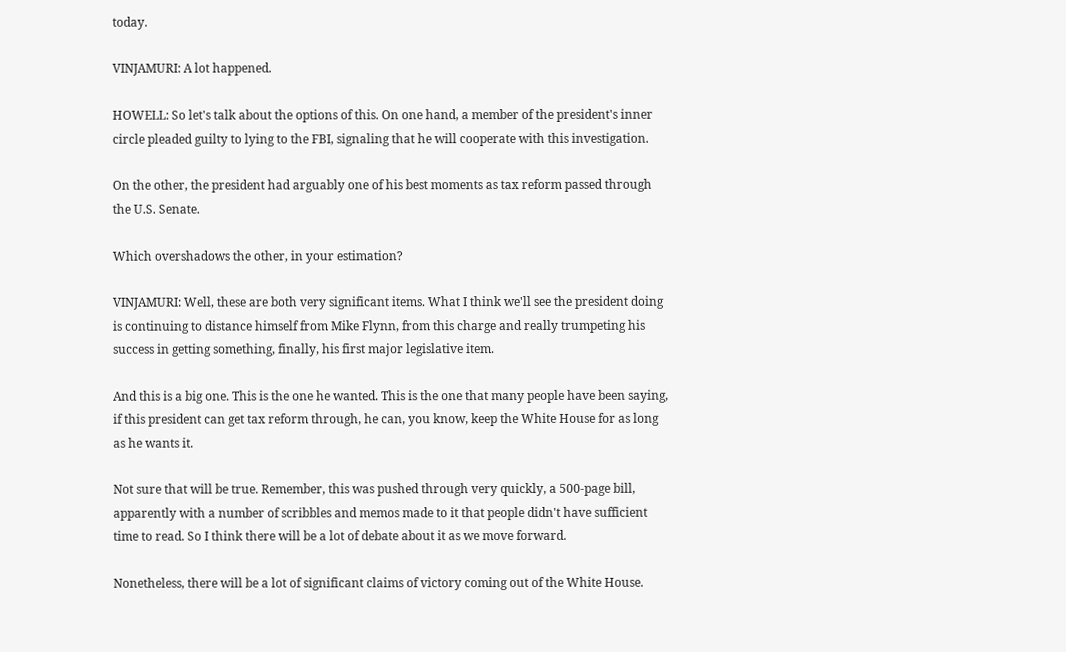today.

VINJAMURI: A lot happened.

HOWELL: So let's talk about the options of this. On one hand, a member of the president's inner circle pleaded guilty to lying to the FBI, signaling that he will cooperate with this investigation.

On the other, the president had arguably one of his best moments as tax reform passed through the U.S. Senate.

Which overshadows the other, in your estimation?

VINJAMURI: Well, these are both very significant items. What I think we'll see the president doing is continuing to distance himself from Mike Flynn, from this charge and really trumpeting his success in getting something, finally, his first major legislative item.

And this is a big one. This is the one he wanted. This is the one that many people have been saying, if this president can get tax reform through, he can, you know, keep the White House for as long as he wants it.

Not sure that will be true. Remember, this was pushed through very quickly, a 500-page bill, apparently with a number of scribbles and memos made to it that people didn't have sufficient time to read. So I think there will be a lot of debate about it as we move forward.

Nonetheless, there will be a lot of significant claims of victory coming out of the White House.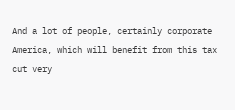And a lot of people, certainly corporate America, which will benefit from this tax cut very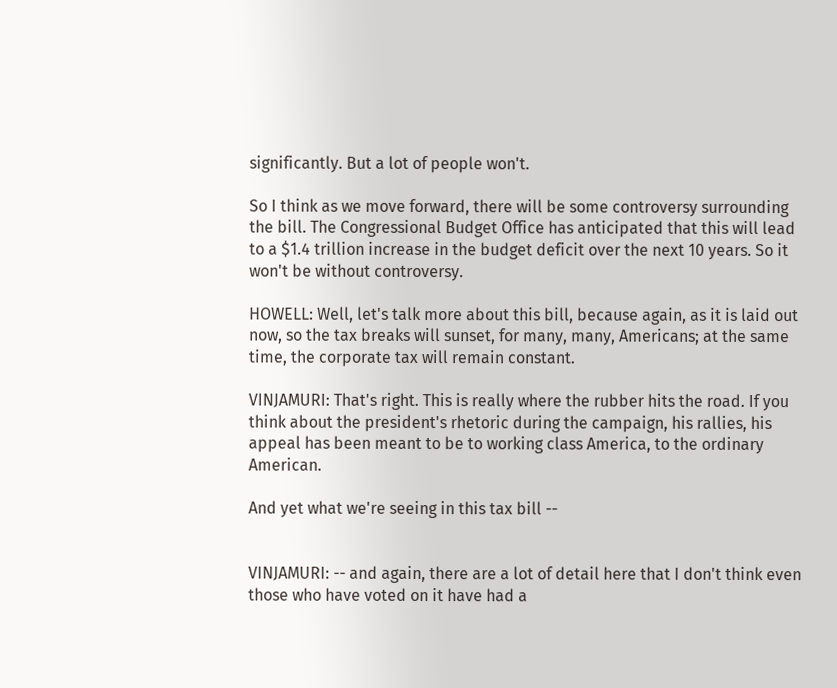significantly. But a lot of people won't.

So I think as we move forward, there will be some controversy surrounding the bill. The Congressional Budget Office has anticipated that this will lead to a $1.4 trillion increase in the budget deficit over the next 10 years. So it won't be without controversy.

HOWELL: Well, let's talk more about this bill, because again, as it is laid out now, so the tax breaks will sunset, for many, many, Americans; at the same time, the corporate tax will remain constant.

VINJAMURI: That's right. This is really where the rubber hits the road. If you think about the president's rhetoric during the campaign, his rallies, his appeal has been meant to be to working class America, to the ordinary American.

And yet what we're seeing in this tax bill --


VINJAMURI: -- and again, there are a lot of detail here that I don't think even those who have voted on it have had a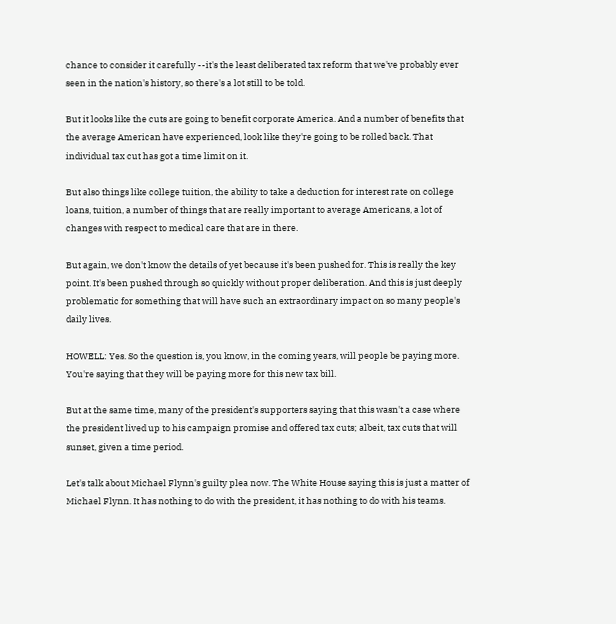chance to consider it carefully --it's the least deliberated tax reform that we've probably ever seen in the nation's history, so there's a lot still to be told.

But it looks like the cuts are going to benefit corporate America. And a number of benefits that the average American have experienced, look like they're going to be rolled back. That individual tax cut has got a time limit on it.

But also things like college tuition, the ability to take a deduction for interest rate on college loans, tuition, a number of things that are really important to average Americans, a lot of changes with respect to medical care that are in there.

But again, we don't know the details of yet because it's been pushed for. This is really the key point. It's been pushed through so quickly without proper deliberation. And this is just deeply problematic for something that will have such an extraordinary impact on so many people's daily lives.

HOWELL: Yes. So the question is, you know, in the coming years, will people be paying more. You're saying that they will be paying more for this new tax bill.

But at the same time, many of the president's supporters saying that this wasn't a case where the president lived up to his campaign promise and offered tax cuts; albeit, tax cuts that will sunset, given a time period.

Let's talk about Michael Flynn's guilty plea now. The White House saying this is just a matter of Michael Flynn. It has nothing to do with the president, it has nothing to do with his teams.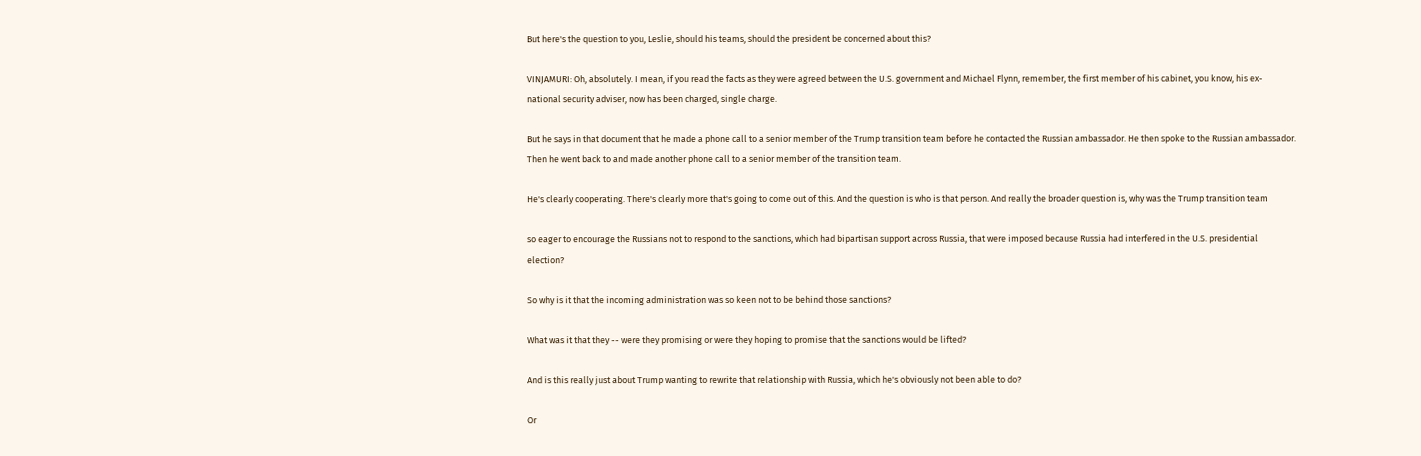But here's the question to you, Leslie, should his teams, should the president be concerned about this?

VINJAMURI: Oh, absolutely. I mean, if you read the facts as they were agreed between the U.S. government and Michael Flynn, remember, the first member of his cabinet, you know, his ex-national security adviser, now has been charged, single charge.

But he says in that document that he made a phone call to a senior member of the Trump transition team before he contacted the Russian ambassador. He then spoke to the Russian ambassador. Then he went back to and made another phone call to a senior member of the transition team.

He's clearly cooperating. There's clearly more that's going to come out of this. And the question is who is that person. And really the broader question is, why was the Trump transition team

so eager to encourage the Russians not to respond to the sanctions, which had bipartisan support across Russia, that were imposed because Russia had interfered in the U.S. presidential election?

So why is it that the incoming administration was so keen not to be behind those sanctions?

What was it that they -- were they promising or were they hoping to promise that the sanctions would be lifted?

And is this really just about Trump wanting to rewrite that relationship with Russia, which he's obviously not been able to do?

Or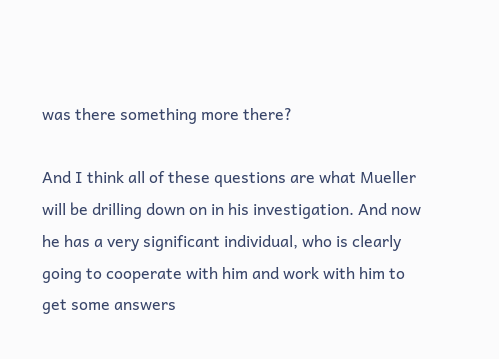was there something more there?

And I think all of these questions are what Mueller will be drilling down on in his investigation. And now he has a very significant individual, who is clearly going to cooperate with him and work with him to get some answers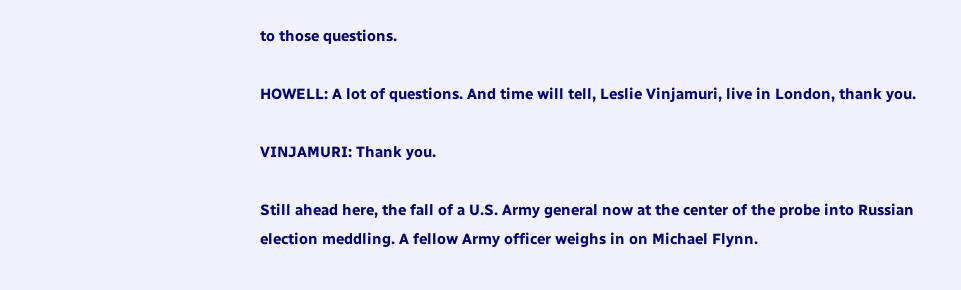to those questions.

HOWELL: A lot of questions. And time will tell, Leslie Vinjamuri, live in London, thank you.

VINJAMURI: Thank you.

Still ahead here, the fall of a U.S. Army general now at the center of the probe into Russian election meddling. A fellow Army officer weighs in on Michael Flynn.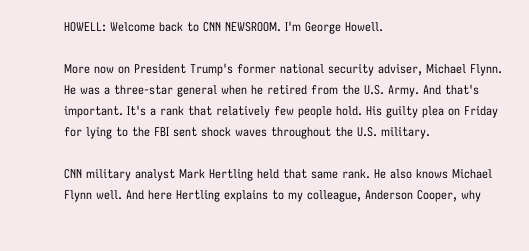HOWELL: Welcome back to CNN NEWSROOM. I'm George Howell.

More now on President Trump's former national security adviser, Michael Flynn. He was a three-star general when he retired from the U.S. Army. And that's important. It's a rank that relatively few people hold. His guilty plea on Friday for lying to the FBI sent shock waves throughout the U.S. military.

CNN military analyst Mark Hertling held that same rank. He also knows Michael Flynn well. And here Hertling explains to my colleague, Anderson Cooper, why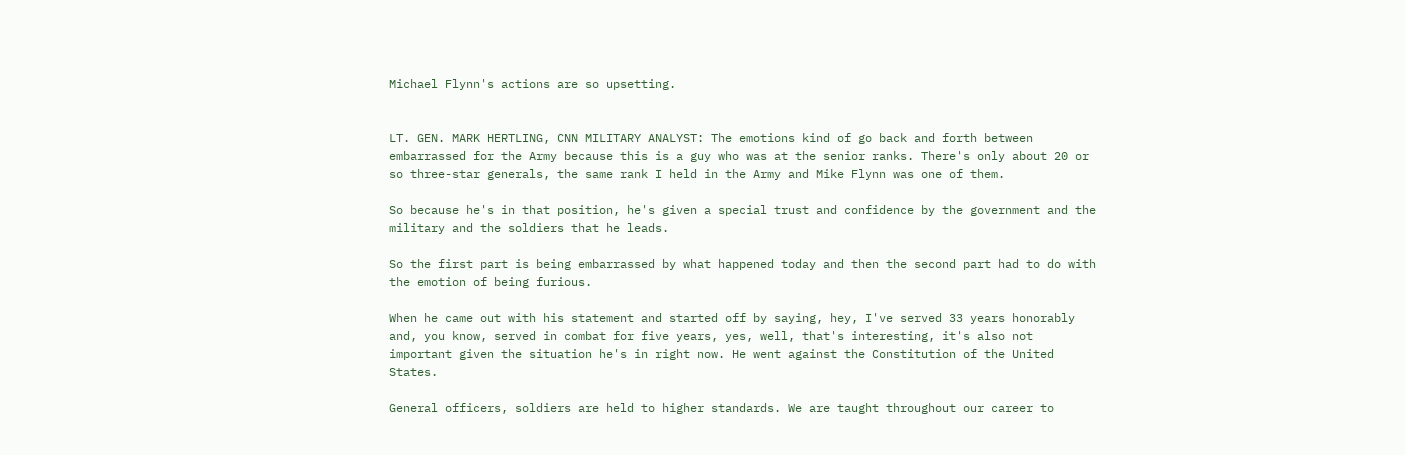Michael Flynn's actions are so upsetting.


LT. GEN. MARK HERTLING, CNN MILITARY ANALYST: The emotions kind of go back and forth between embarrassed for the Army because this is a guy who was at the senior ranks. There's only about 20 or so three-star generals, the same rank I held in the Army and Mike Flynn was one of them.

So because he's in that position, he's given a special trust and confidence by the government and the military and the soldiers that he leads.

So the first part is being embarrassed by what happened today and then the second part had to do with the emotion of being furious.

When he came out with his statement and started off by saying, hey, I've served 33 years honorably and, you know, served in combat for five years, yes, well, that's interesting, it's also not important given the situation he's in right now. He went against the Constitution of the United States.

General officers, soldiers are held to higher standards. We are taught throughout our career to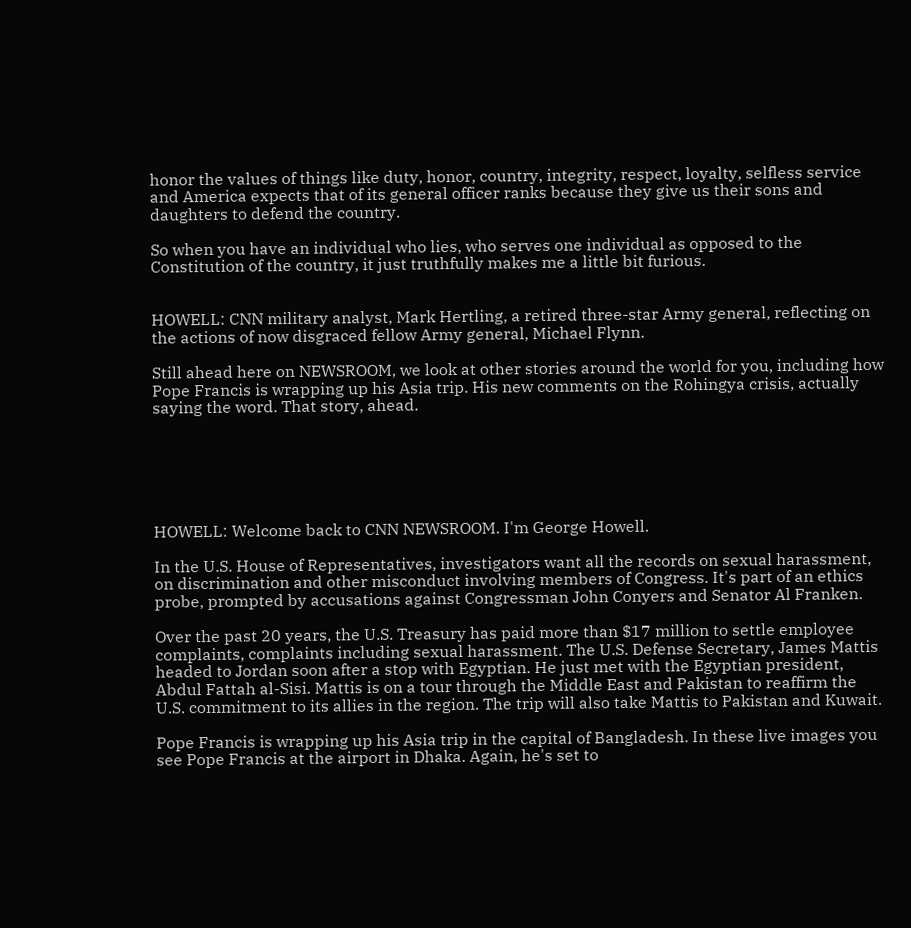honor the values of things like duty, honor, country, integrity, respect, loyalty, selfless service and America expects that of its general officer ranks because they give us their sons and daughters to defend the country.

So when you have an individual who lies, who serves one individual as opposed to the Constitution of the country, it just truthfully makes me a little bit furious.


HOWELL: CNN military analyst, Mark Hertling, a retired three-star Army general, reflecting on the actions of now disgraced fellow Army general, Michael Flynn.

Still ahead here on NEWSROOM, we look at other stories around the world for you, including how Pope Francis is wrapping up his Asia trip. His new comments on the Rohingya crisis, actually saying the word. That story, ahead.






HOWELL: Welcome back to CNN NEWSROOM. I'm George Howell.

In the U.S. House of Representatives, investigators want all the records on sexual harassment, on discrimination and other misconduct involving members of Congress. It's part of an ethics probe, prompted by accusations against Congressman John Conyers and Senator Al Franken.

Over the past 20 years, the U.S. Treasury has paid more than $17 million to settle employee complaints, complaints including sexual harassment. The U.S. Defense Secretary, James Mattis headed to Jordan soon after a stop with Egyptian. He just met with the Egyptian president, Abdul Fattah al-Sisi. Mattis is on a tour through the Middle East and Pakistan to reaffirm the U.S. commitment to its allies in the region. The trip will also take Mattis to Pakistan and Kuwait.

Pope Francis is wrapping up his Asia trip in the capital of Bangladesh. In these live images you see Pope Francis at the airport in Dhaka. Again, he's set to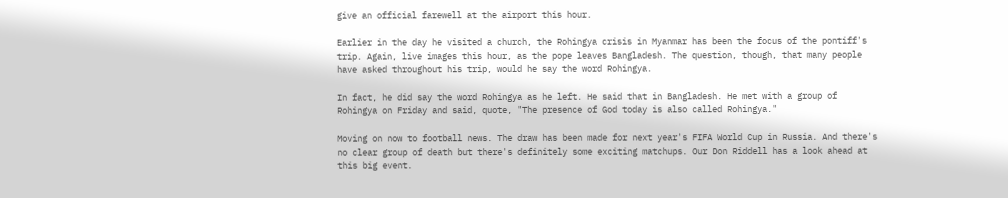give an official farewell at the airport this hour.

Earlier in the day he visited a church, the Rohingya crisis in Myanmar has been the focus of the pontiff's trip. Again, live images this hour, as the pope leaves Bangladesh. The question, though, that many people have asked throughout his trip, would he say the word Rohingya.

In fact, he did say the word Rohingya as he left. He said that in Bangladesh. He met with a group of Rohingya on Friday and said, quote, "The presence of God today is also called Rohingya."

Moving on now to football news. The draw has been made for next year's FIFA World Cup in Russia. And there's no clear group of death but there's definitely some exciting matchups. Our Don Riddell has a look ahead at this big event.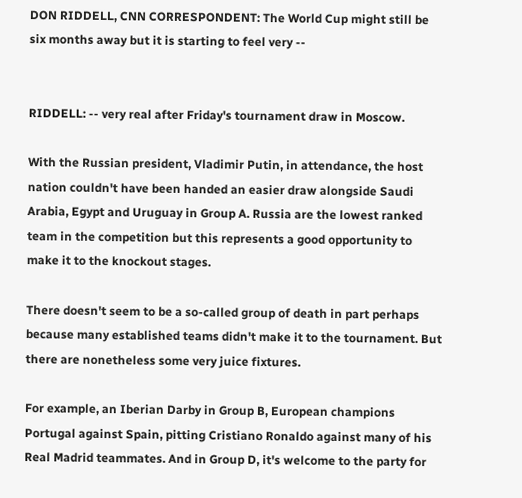DON RIDDELL, CNN CORRESPONDENT: The World Cup might still be six months away but it is starting to feel very --


RIDDELL: -- very real after Friday's tournament draw in Moscow.

With the Russian president, Vladimir Putin, in attendance, the host nation couldn't have been handed an easier draw alongside Saudi Arabia, Egypt and Uruguay in Group A. Russia are the lowest ranked team in the competition but this represents a good opportunity to make it to the knockout stages.

There doesn't seem to be a so-called group of death in part perhaps because many established teams didn't make it to the tournament. But there are nonetheless some very juice fixtures.

For example, an Iberian Darby in Group B, European champions Portugal against Spain, pitting Cristiano Ronaldo against many of his Real Madrid teammates. And in Group D, it's welcome to the party for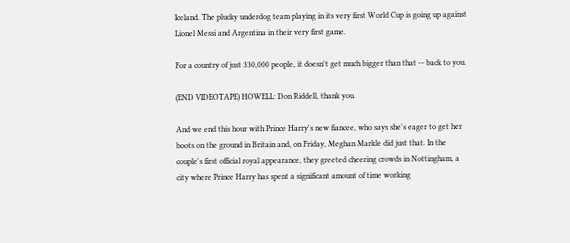Iceland. The plucky underdog team playing in its very first World Cup is going up against Lionel Messi and Argentina in their very first game.

For a country of just 330,000 people, it doesn't get much bigger than that -- back to you.

(END VIDEOTAPE) HOWELL: Don Riddell, thank you.

And we end this hour with Prince Harry's new fiancee, who says she's eager to get her boots on the ground in Britain and, on Friday, Meghan Markle did just that. In the couple's first official royal appearance, they greeted cheering crowds in Nottingham, a city where Prince Harry has spent a significant amount of time working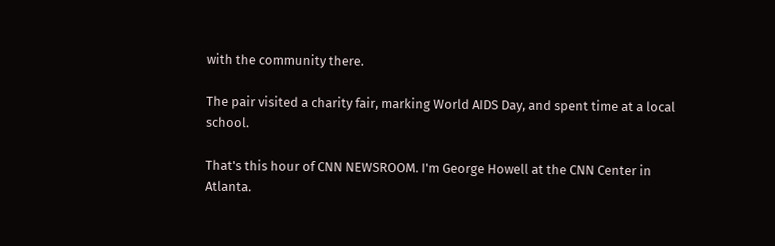with the community there.

The pair visited a charity fair, marking World AIDS Day, and spent time at a local school.

That's this hour of CNN NEWSROOM. I'm George Howell at the CNN Center in Atlanta.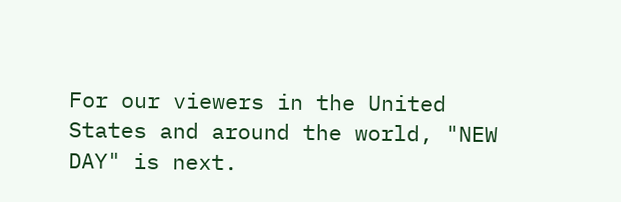For our viewers in the United States and around the world, "NEW DAY" is next.